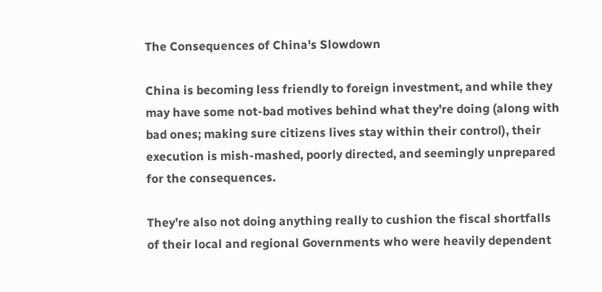The Consequences of China's Slowdown

China is becoming less friendly to foreign investment, and while they may have some not-bad motives behind what they’re doing (along with bad ones; making sure citizens lives stay within their control), their execution is mish-mashed, poorly directed, and seemingly unprepared for the consequences.

They’re also not doing anything really to cushion the fiscal shortfalls of their local and regional Governments who were heavily dependent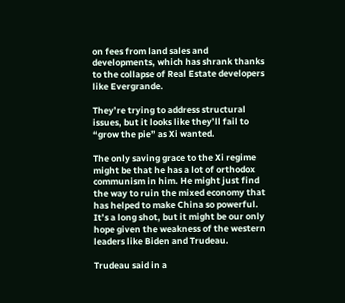on fees from land sales and developments, which has shrank thanks to the collapse of Real Estate developers like Evergrande.

They’re trying to address structural issues, but it looks like they’ll fail to “grow the pie” as Xi wanted.

The only saving grace to the Xi regime might be that he has a lot of orthodox communism in him. He might just find the way to ruin the mixed economy that has helped to make China so powerful. It’s a long shot, but it might be our only hope given the weakness of the western leaders like Biden and Trudeau.

Trudeau said in a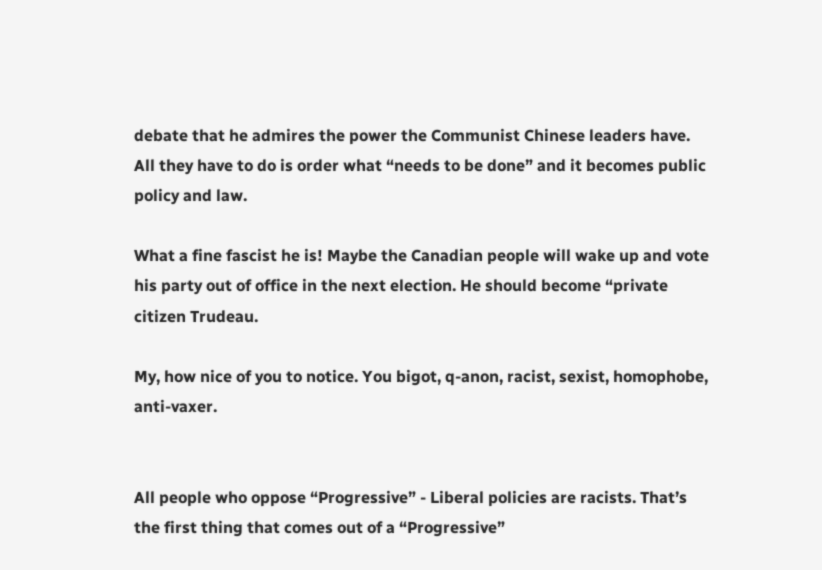debate that he admires the power the Communist Chinese leaders have. All they have to do is order what “needs to be done” and it becomes public policy and law.

What a fine fascist he is! Maybe the Canadian people will wake up and vote his party out of office in the next election. He should become “private citizen Trudeau.

My, how nice of you to notice. You bigot, q-anon, racist, sexist, homophobe, anti-vaxer.


All people who oppose “Progressive” - Liberal policies are racists. That’s the first thing that comes out of a “Progressive”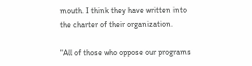mouth. I think they have written into the charter of their organization.

"All of those who oppose our programs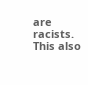are racists. This also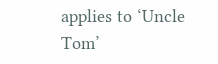applies to ‘Uncle Tom’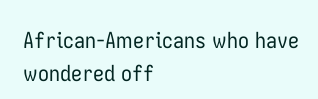African-Americans who have wondered off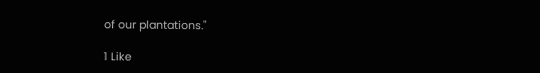of our plantations."

1 Like